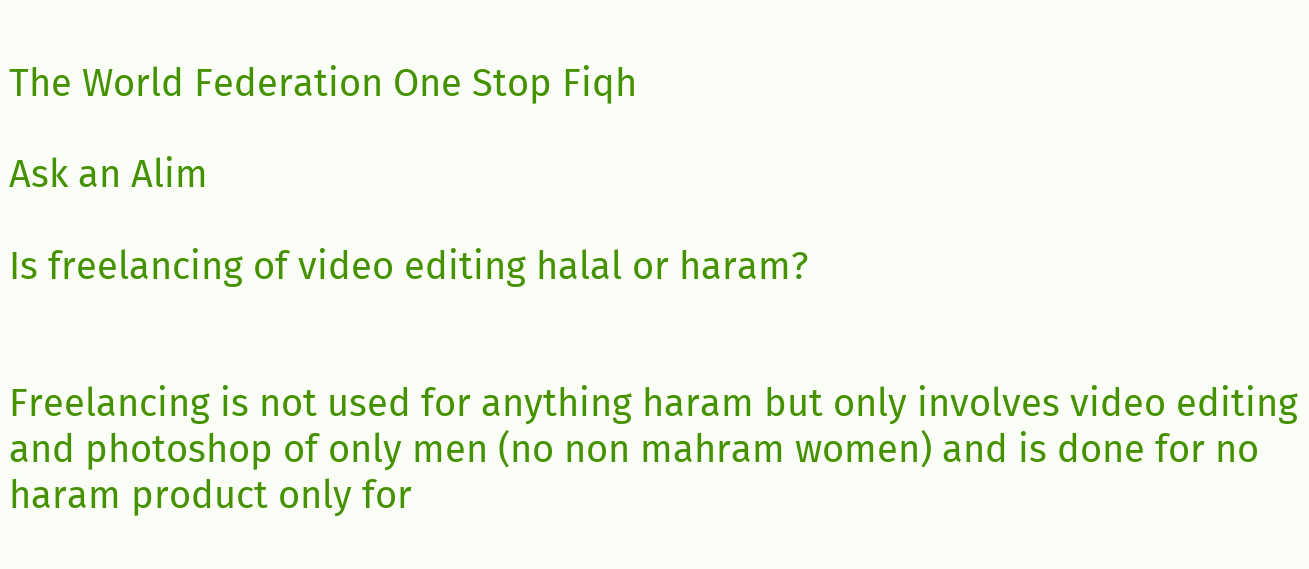The World Federation One Stop Fiqh

Ask an Alim

Is freelancing of video editing halal or haram?


Freelancing is not used for anything haram but only involves video editing and photoshop of only men (no non mahram women) and is done for no haram product only for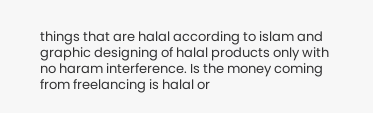things that are halal according to islam and graphic designing of halal products only with no haram interference. Is the money coming from freelancing is halal or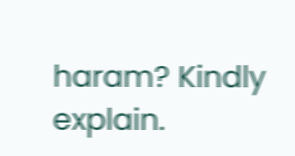haram? Kindly explain.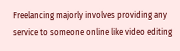Freelancing majorly involves providing any service to someone online like video editing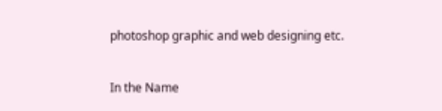photoshop graphic and web designing etc.


In the Name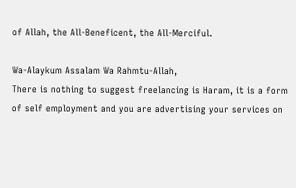of Allah, the All-Beneficent, the All-Merciful.

Wa-Alaykum Assalam Wa Rahmtu-Allah,
There is nothing to suggest freelancing is Haram, it is a form of self employment and you are advertising your services on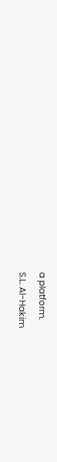a platform.
S.L. Al-Hakim